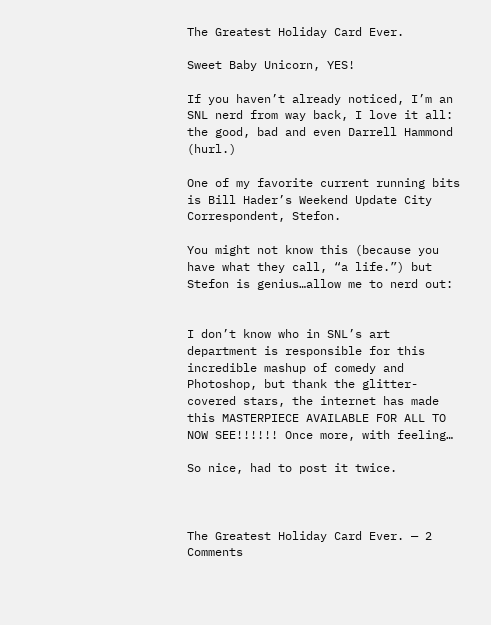The Greatest Holiday Card Ever.

Sweet Baby Unicorn, YES!

If you haven’t already noticed, I’m an SNL nerd from way back, I love it all: the good, bad and even Darrell Hammond (hurl.)

One of my favorite current running bits is Bill Hader’s Weekend Update City Correspondent, Stefon.

You might not know this (because you have what they call, “a life.”) but Stefon is genius…allow me to nerd out:


I don’t know who in SNL’s art department is responsible for this incredible mashup of comedy and Photoshop, but thank the glitter-covered stars, the internet has made this MASTERPIECE AVAILABLE FOR ALL TO NOW SEE!!!!!! Once more, with feeling…

So nice, had to post it twice.



The Greatest Holiday Card Ever. — 2 Comments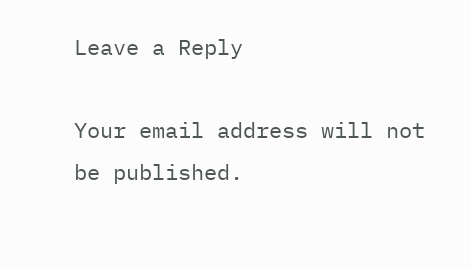Leave a Reply

Your email address will not be published.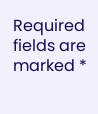Required fields are marked *